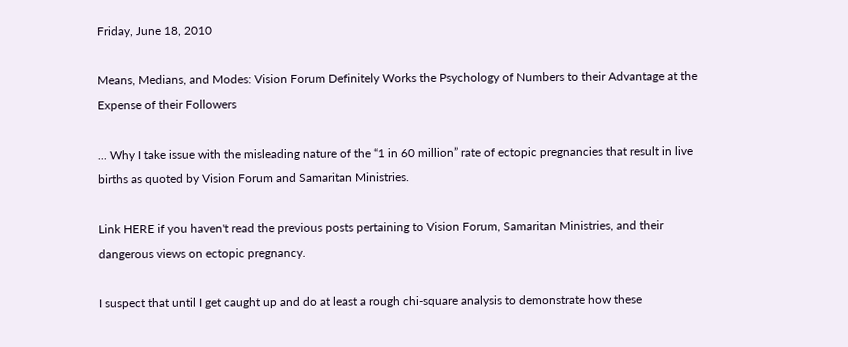Friday, June 18, 2010

Means, Medians, and Modes: Vision Forum Definitely Works the Psychology of Numbers to their Advantage at the Expense of their Followers

... Why I take issue with the misleading nature of the “1 in 60 million” rate of ectopic pregnancies that result in live births as quoted by Vision Forum and Samaritan Ministries.

Link HERE if you haven't read the previous posts pertaining to Vision Forum, Samaritan Ministries, and their dangerous views on ectopic pregnancy.

I suspect that until I get caught up and do at least a rough chi-square analysis to demonstrate how these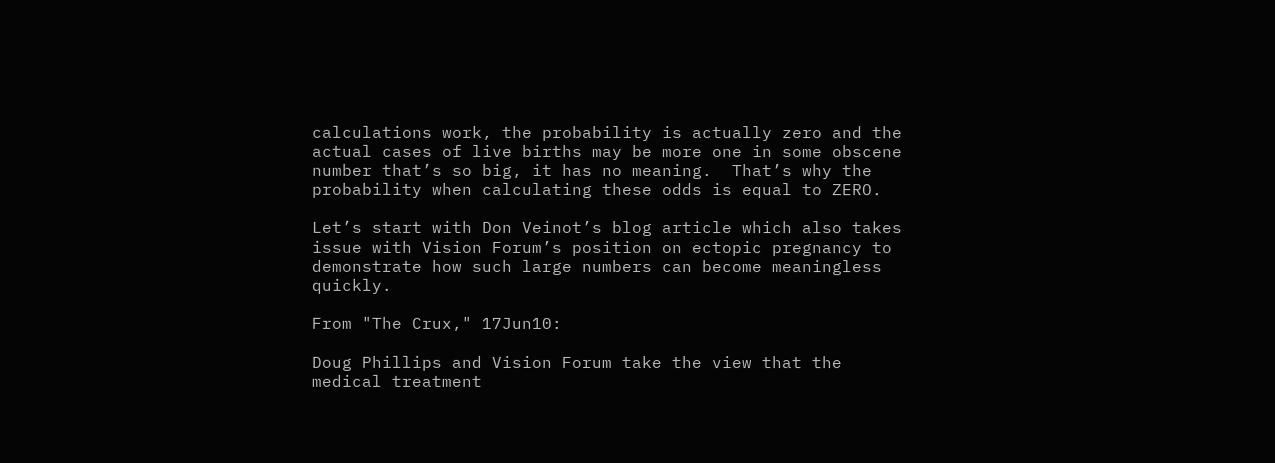calculations work, the probability is actually zero and the actual cases of live births may be more one in some obscene number that’s so big, it has no meaning.  That’s why the probability when calculating these odds is equal to ZERO.

Let’s start with Don Veinot’s blog article which also takes issue with Vision Forum’s position on ectopic pregnancy to demonstrate how such large numbers can become meaningless quickly.

From "The Crux," 17Jun10:

Doug Phillips and Vision Forum take the view that the medical treatment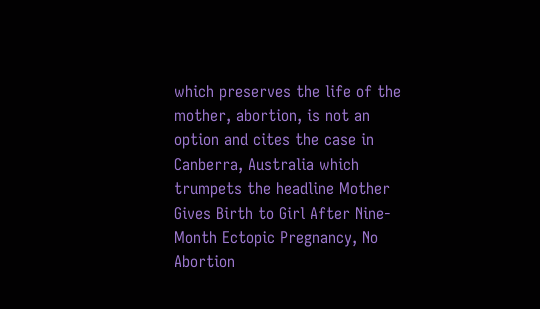which preserves the life of the mother, abortion, is not an option and cites the case in Canberra, Australia which trumpets the headline Mother Gives Birth to Girl After Nine-Month Ectopic Pregnancy, No Abortion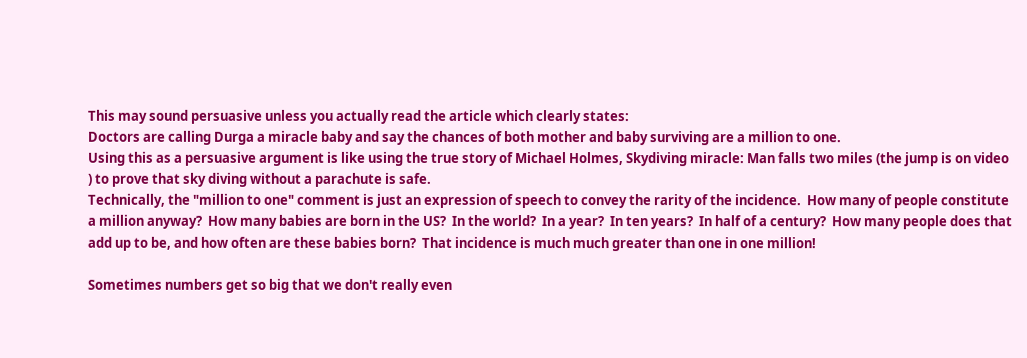This may sound persuasive unless you actually read the article which clearly states:
Doctors are calling Durga a miracle baby and say the chances of both mother and baby surviving are a million to one.
Using this as a persuasive argument is like using the true story of Michael Holmes, Skydiving miracle: Man falls two miles (the jump is on video ) to prove that sky diving without a parachute is safe.
Technically, the "million to one" comment is just an expression of speech to convey the rarity of the incidence.  How many of people constitute a million anyway?  How many babies are born in the US?  In the world?  In a year?  In ten years?  In half of a century?  How many people does that add up to be, and how often are these babies born?  That incidence is much much greater than one in one million!

Sometimes numbers get so big that we don't really even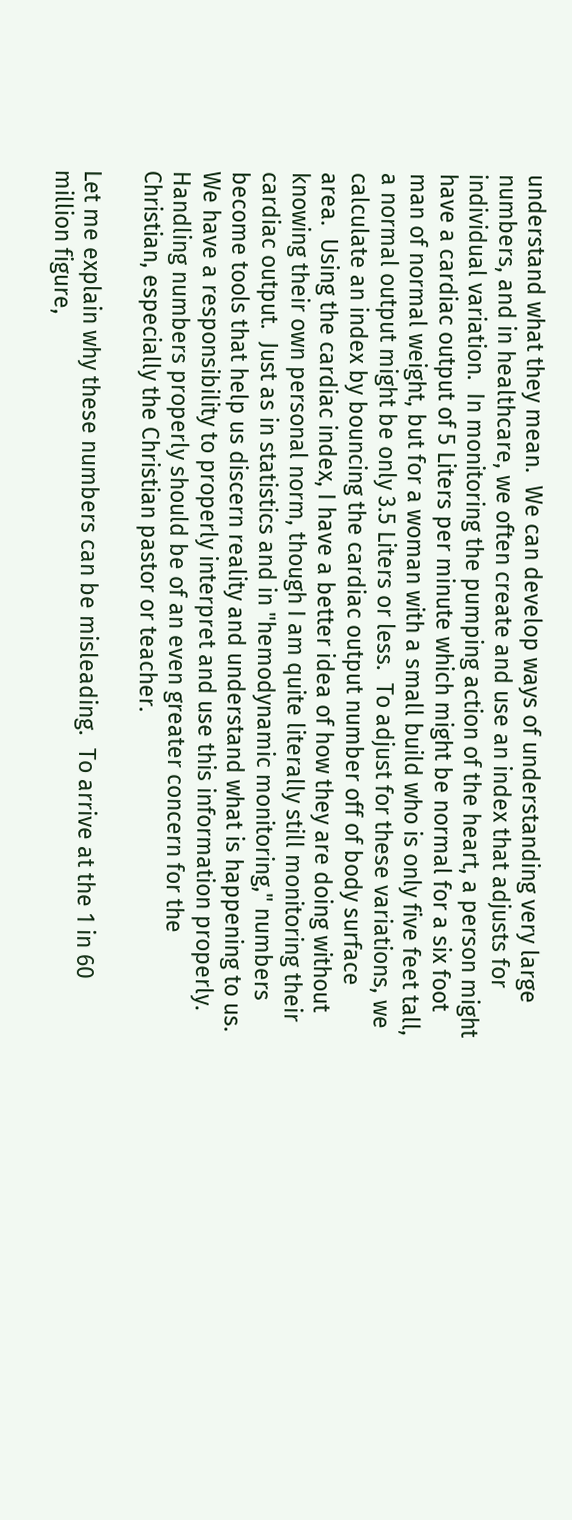understand what they mean.  We can develop ways of understanding very large numbers, and in healthcare, we often create and use an index that adjusts for individual variation.  In monitoring the pumping action of the heart, a person might have a cardiac output of 5 Liters per minute which might be normal for a six foot man of normal weight, but for a woman with a small build who is only five feet tall, a normal output might be only 3.5 Liters or less.  To adjust for these variations, we calculate an index by bouncing the cardiac output number off of body surface area.  Using the cardiac index, I have a better idea of how they are doing without knowing their own personal norm, though I am quite literally still monitoring their cardiac output.  Just as in statistics and in "hemodynamic monitoring," numbers become tools that help us discern reality and understand what is happening to us.  We have a responsibility to properly interpret and use this information properly.  Handling numbers properly should be of an even greater concern for the Christian, especially the Christian pastor or teacher.

Let me explain why these numbers can be misleading.  To arrive at the 1 in 60 million figure,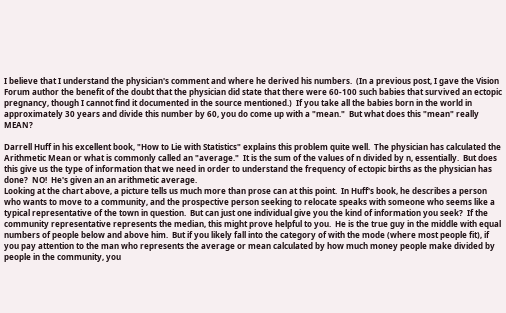I believe that I understand the physician's comment and where he derived his numbers.  (In a previous post, I gave the Vision Forum author the benefit of the doubt that the physician did state that there were 60-100 such babies that survived an ectopic pregnancy, though I cannot find it documented in the source mentioned.)  If you take all the babies born in the world in approximately 30 years and divide this number by 60, you do come up with a "mean."  But what does this "mean" really MEAN?

Darrell Huff in his excellent book, "How to Lie with Statistics" explains this problem quite well.  The physician has calculated the Arithmetic Mean or what is commonly called an "average."  It is the sum of the values of n divided by n, essentially.  But does this give us the type of information that we need in order to understand the frequency of ectopic births as the physician has done?  NO!  He's given an an arithmetic average.
Looking at the chart above, a picture tells us much more than prose can at this point.  In Huff's book, he describes a person who wants to move to a community, and the prospective person seeking to relocate speaks with someone who seems like a typical representative of the town in question.  But can just one individual give you the kind of information you seek?  If the community representative represents the median, this might prove helpful to you.  He is the true guy in the middle with equal numbers of people below and above him.  But if you likely fall into the category of with the mode (where most people fit), if you pay attention to the man who represents the average or mean calculated by how much money people make divided by people in the community, you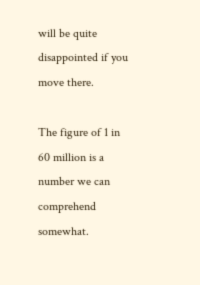will be quite disappointed if you move there.

The figure of 1 in 60 million is a number we can comprehend somewhat.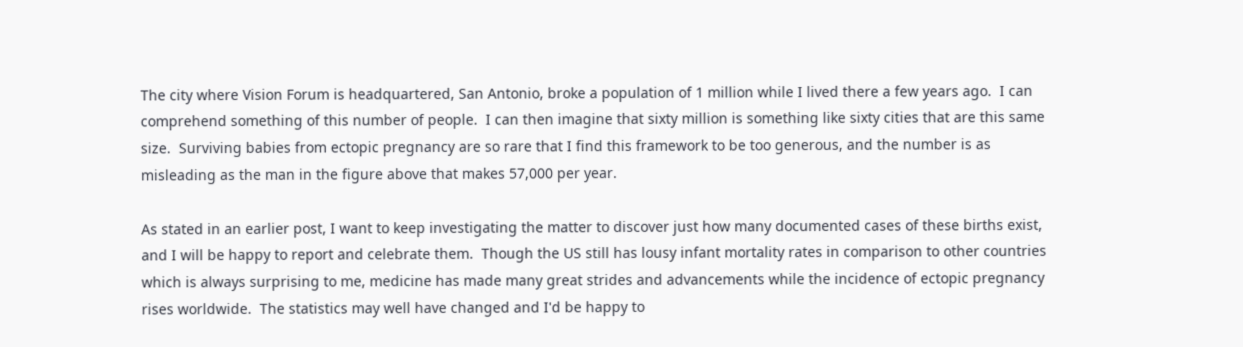The city where Vision Forum is headquartered, San Antonio, broke a population of 1 million while I lived there a few years ago.  I can comprehend something of this number of people.  I can then imagine that sixty million is something like sixty cities that are this same size.  Surviving babies from ectopic pregnancy are so rare that I find this framework to be too generous, and the number is as misleading as the man in the figure above that makes 57,000 per year.

As stated in an earlier post, I want to keep investigating the matter to discover just how many documented cases of these births exist, and I will be happy to report and celebrate them.  Though the US still has lousy infant mortality rates in comparison to other countries which is always surprising to me, medicine has made many great strides and advancements while the incidence of ectopic pregnancy rises worldwide.  The statistics may well have changed and I'd be happy to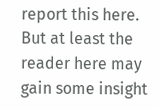report this here.  But at least the reader here may gain some insight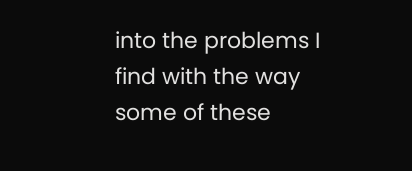into the problems I find with the way some of these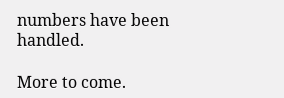numbers have been handled.

More to come.